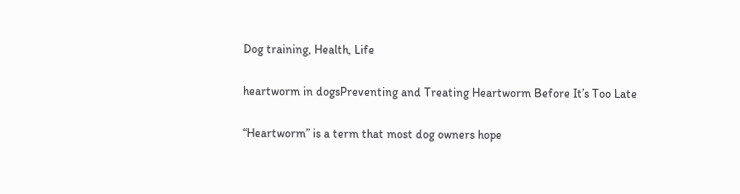Dog training, Health, Life

heartworm in dogsPreventing and Treating Heartworm Before It’s Too Late

“Heartworm” is a term that most dog owners hope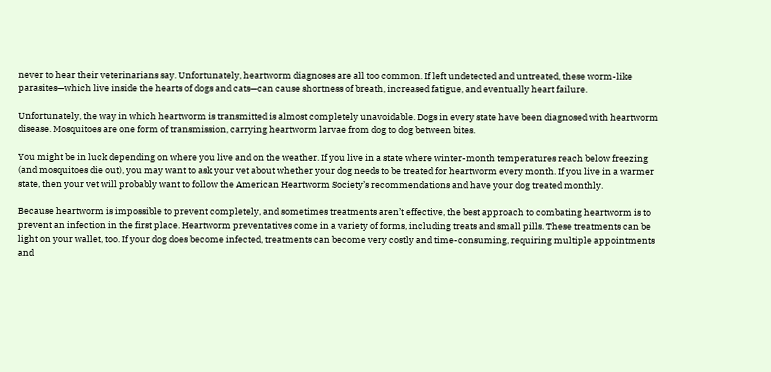never to hear their veterinarians say. Unfortunately, heartworm diagnoses are all too common. If left undetected and untreated, these worm-like parasites—which live inside the hearts of dogs and cats—can cause shortness of breath, increased fatigue, and eventually heart failure.

Unfortunately, the way in which heartworm is transmitted is almost completely unavoidable. Dogs in every state have been diagnosed with heartworm disease. Mosquitoes are one form of transmission, carrying heartworm larvae from dog to dog between bites.

You might be in luck depending on where you live and on the weather. If you live in a state where winter-month temperatures reach below freezing (and mosquitoes die out), you may want to ask your vet about whether your dog needs to be treated for heartworm every month. If you live in a warmer state, then your vet will probably want to follow the American Heartworm Society’s recommendations and have your dog treated monthly.

Because heartworm is impossible to prevent completely, and sometimes treatments aren’t effective, the best approach to combating heartworm is to prevent an infection in the first place. Heartworm preventatives come in a variety of forms, including treats and small pills. These treatments can be light on your wallet, too. If your dog does become infected, treatments can become very costly and time-consuming, requiring multiple appointments and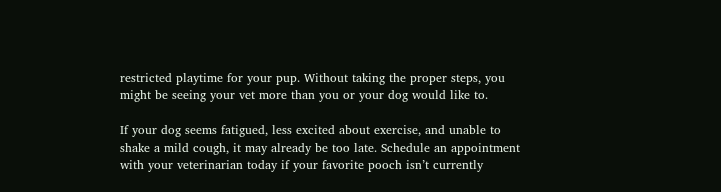restricted playtime for your pup. Without taking the proper steps, you might be seeing your vet more than you or your dog would like to.

If your dog seems fatigued, less excited about exercise, and unable to shake a mild cough, it may already be too late. Schedule an appointment with your veterinarian today if your favorite pooch isn’t currently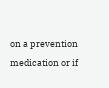on a prevention medication or if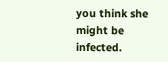you think she might be infected.